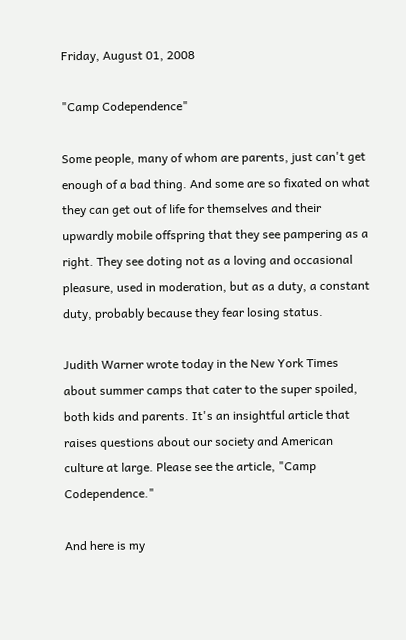Friday, August 01, 2008

"Camp Codependence"

Some people, many of whom are parents, just can't get enough of a bad thing. And some are so fixated on what they can get out of life for themselves and their upwardly mobile offspring that they see pampering as a right. They see doting not as a loving and occasional pleasure, used in moderation, but as a duty, a constant duty, probably because they fear losing status.

Judith Warner wrote today in the New York Times about summer camps that cater to the super spoiled, both kids and parents. It's an insightful article that raises questions about our society and American culture at large. Please see the article, "Camp Codependence."

And here is my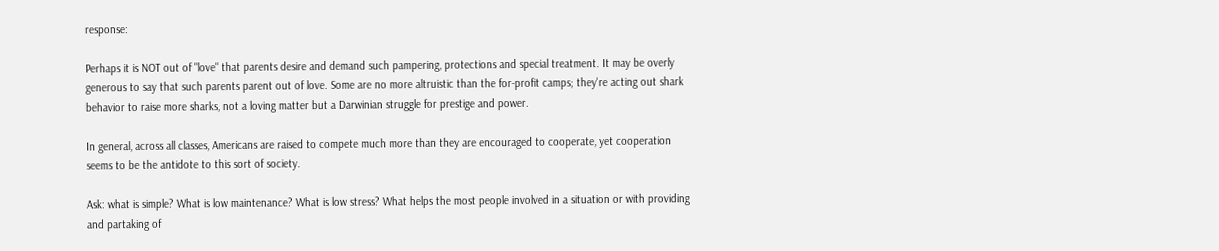response:

Perhaps it is NOT out of "love" that parents desire and demand such pampering, protections and special treatment. It may be overly generous to say that such parents parent out of love. Some are no more altruistic than the for-profit camps; they're acting out shark behavior to raise more sharks, not a loving matter but a Darwinian struggle for prestige and power.

In general, across all classes, Americans are raised to compete much more than they are encouraged to cooperate, yet cooperation seems to be the antidote to this sort of society.

Ask: what is simple? What is low maintenance? What is low stress? What helps the most people involved in a situation or with providing and partaking of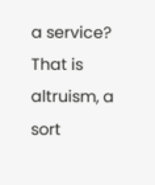a service? That is altruism, a sort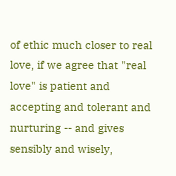of ethic much closer to real love, if we agree that "real love" is patient and accepting and tolerant and nurturing -- and gives sensibly and wisely,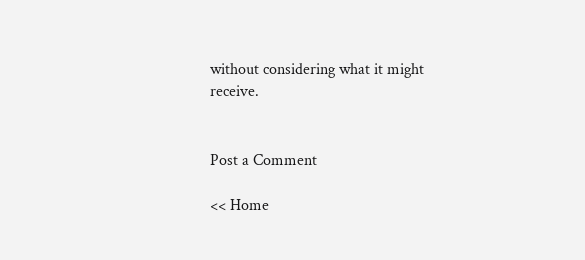without considering what it might receive.


Post a Comment

<< Home